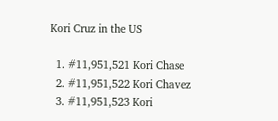Kori Cruz in the US

  1. #11,951,521 Kori Chase
  2. #11,951,522 Kori Chavez
  3. #11,951,523 Kori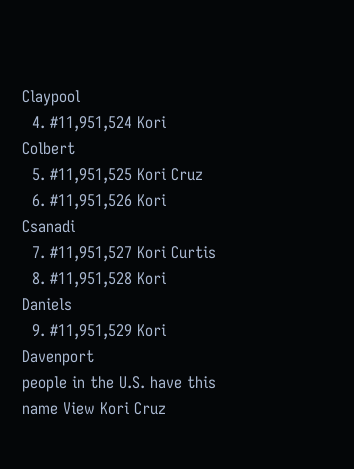Claypool
  4. #11,951,524 Kori Colbert
  5. #11,951,525 Kori Cruz
  6. #11,951,526 Kori Csanadi
  7. #11,951,527 Kori Curtis
  8. #11,951,528 Kori Daniels
  9. #11,951,529 Kori Davenport
people in the U.S. have this name View Kori Cruz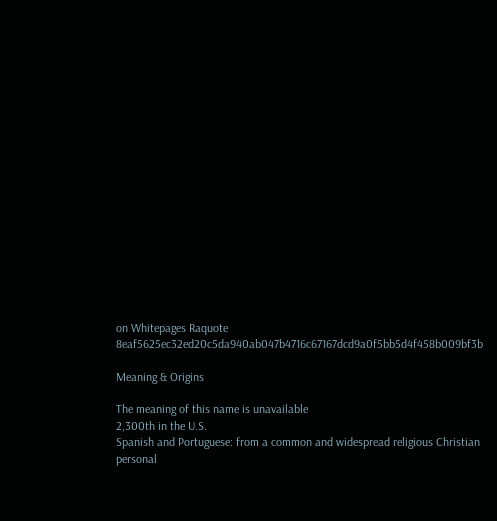on Whitepages Raquote 8eaf5625ec32ed20c5da940ab047b4716c67167dcd9a0f5bb5d4f458b009bf3b

Meaning & Origins

The meaning of this name is unavailable
2,300th in the U.S.
Spanish and Portuguese: from a common and widespread religious Christian personal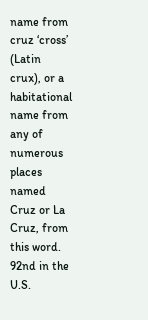name from cruz ‘cross’ (Latin crux), or a habitational name from any of numerous places named Cruz or La Cruz, from this word.
92nd in the U.S.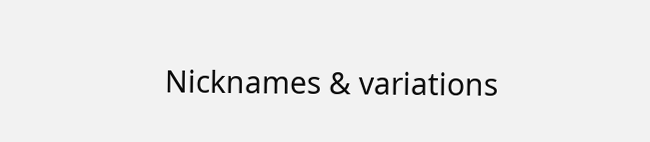Nicknames & variations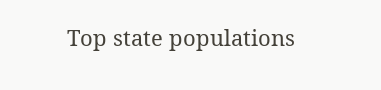Top state populations